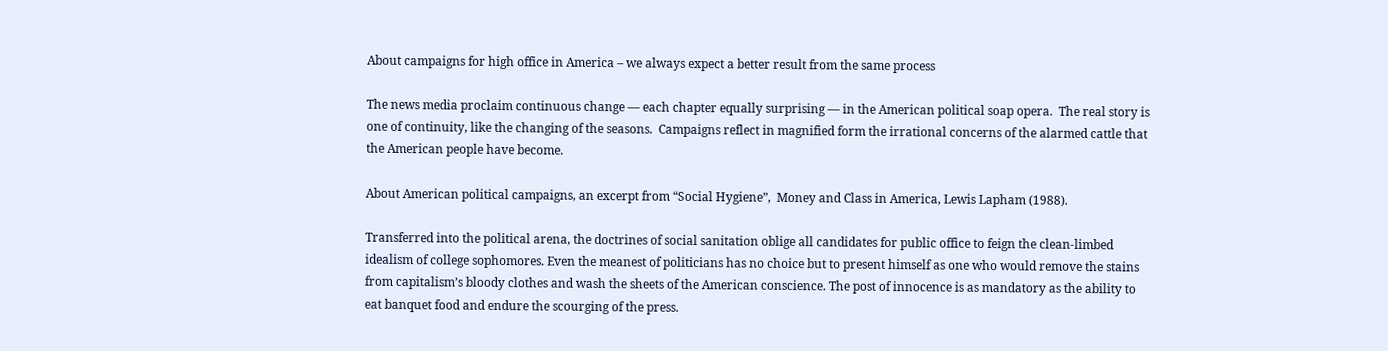About campaigns for high office in America – we always expect a better result from the same process

The news media proclaim continuous change — each chapter equally surprising — in the American political soap opera.  The real story is one of continuity, like the changing of the seasons.  Campaigns reflect in magnified form the irrational concerns of the alarmed cattle that the American people have become.

About American political campaigns, an excerpt from “Social Hygiene”,  Money and Class in America, Lewis Lapham (1988).

Transferred into the political arena, the doctrines of social sanitation oblige all candidates for public office to feign the clean-limbed idealism of college sophomores. Even the meanest of politicians has no choice but to present himself as one who would remove the stains from capitalism’s bloody clothes and wash the sheets of the American conscience. The post of innocence is as mandatory as the ability to eat banquet food and endure the scourging of the press.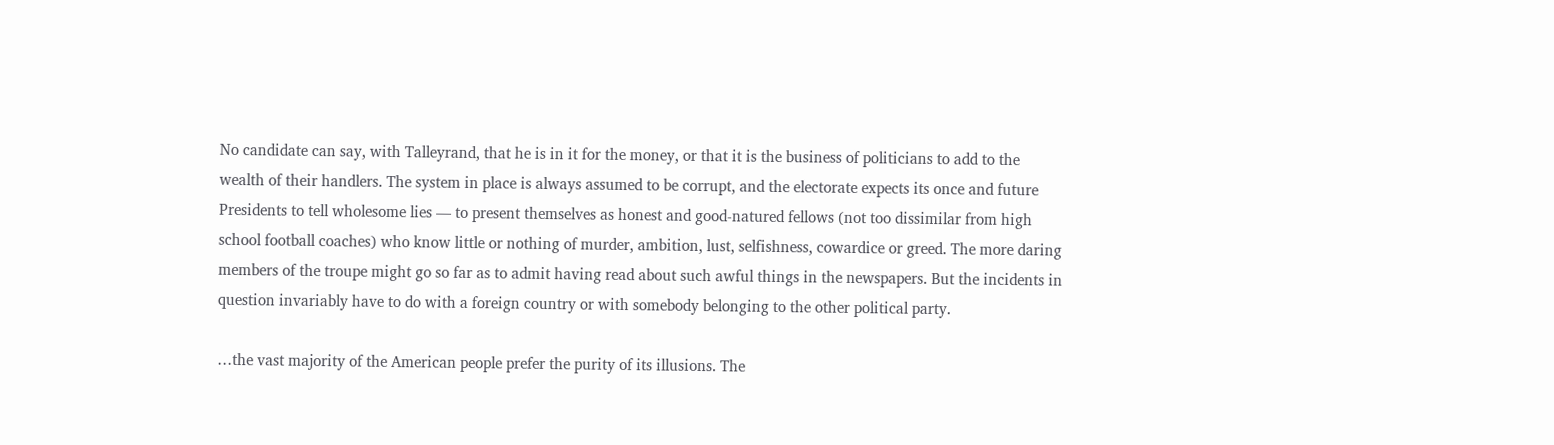No candidate can say, with Talleyrand, that he is in it for the money, or that it is the business of politicians to add to the wealth of their handlers. The system in place is always assumed to be corrupt, and the electorate expects its once and future Presidents to tell wholesome lies — to present themselves as honest and good-natured fellows (not too dissimilar from high school football coaches) who know little or nothing of murder, ambition, lust, selfishness, cowardice or greed. The more daring members of the troupe might go so far as to admit having read about such awful things in the newspapers. But the incidents in question invariably have to do with a foreign country or with somebody belonging to the other political party.

…the vast majority of the American people prefer the purity of its illusions. The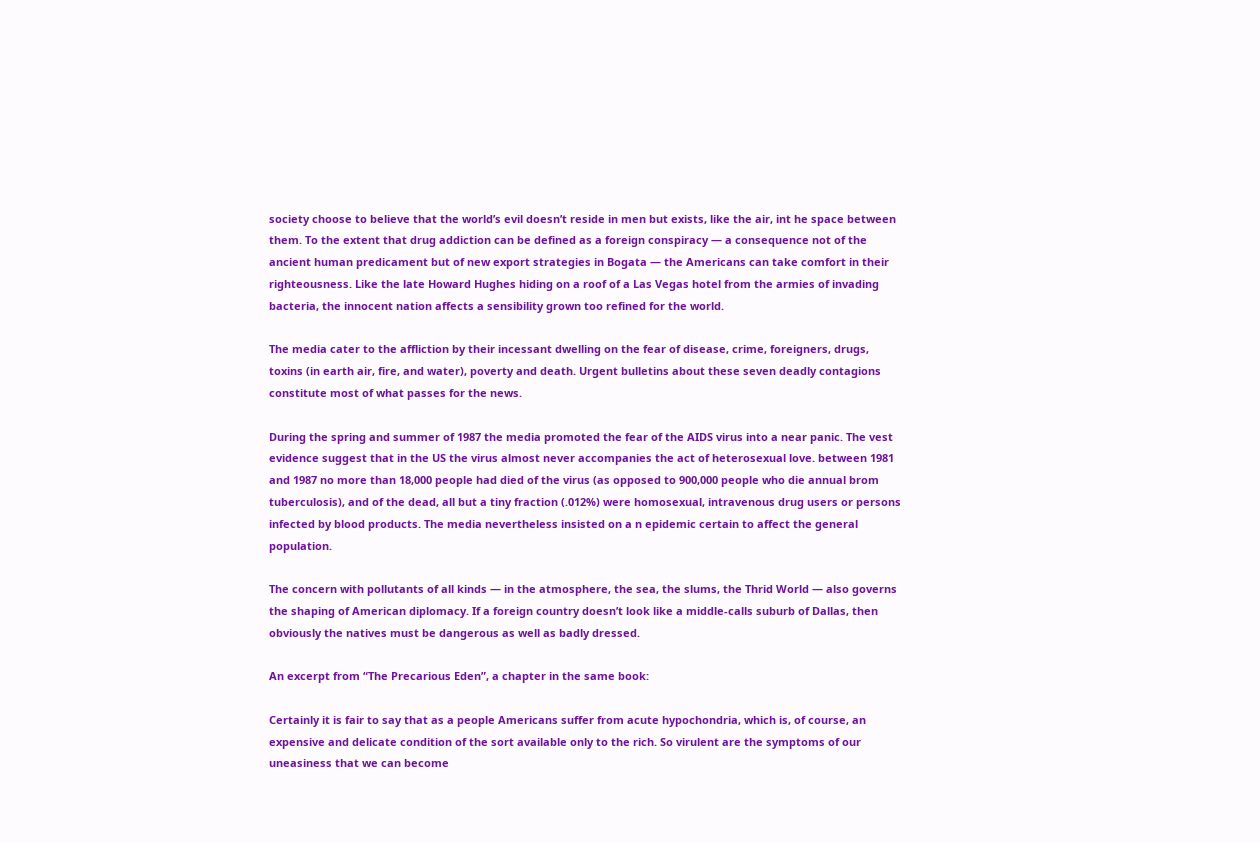society choose to believe that the world’s evil doesn’t reside in men but exists, like the air, int he space between them. To the extent that drug addiction can be defined as a foreign conspiracy — a consequence not of the ancient human predicament but of new export strategies in Bogata — the Americans can take comfort in their righteousness. Like the late Howard Hughes hiding on a roof of a Las Vegas hotel from the armies of invading bacteria, the innocent nation affects a sensibility grown too refined for the world.

The media cater to the affliction by their incessant dwelling on the fear of disease, crime, foreigners, drugs, toxins (in earth air, fire, and water), poverty and death. Urgent bulletins about these seven deadly contagions constitute most of what passes for the news.

During the spring and summer of 1987 the media promoted the fear of the AIDS virus into a near panic. The vest evidence suggest that in the US the virus almost never accompanies the act of heterosexual love. between 1981 and 1987 no more than 18,000 people had died of the virus (as opposed to 900,000 people who die annual brom tuberculosis), and of the dead, all but a tiny fraction (.012%) were homosexual, intravenous drug users or persons infected by blood products. The media nevertheless insisted on a n epidemic certain to affect the general population.

The concern with pollutants of all kinds — in the atmosphere, the sea, the slums, the Thrid World — also governs the shaping of American diplomacy. If a foreign country doesn’t look like a middle-calls suburb of Dallas, then obviously the natives must be dangerous as well as badly dressed.

An excerpt from “The Precarious Eden”, a chapter in the same book:

Certainly it is fair to say that as a people Americans suffer from acute hypochondria, which is, of course, an expensive and delicate condition of the sort available only to the rich. So virulent are the symptoms of our uneasiness that we can become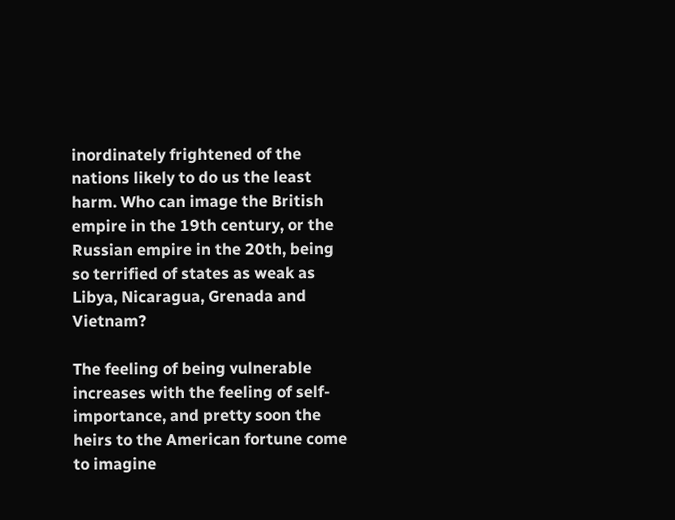inordinately frightened of the nations likely to do us the least harm. Who can image the British empire in the 19th century, or the Russian empire in the 20th, being so terrified of states as weak as Libya, Nicaragua, Grenada and Vietnam?

The feeling of being vulnerable increases with the feeling of self-importance, and pretty soon the heirs to the American fortune come to imagine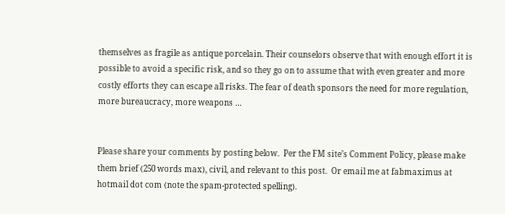themselves as fragile as antique porcelain. Their counselors observe that with enough effort it is possible to avoid a specific risk, and so they go on to assume that with even greater and more costly efforts they can escape all risks. The fear of death sponsors the need for more regulation, more bureaucracy, more weapons …


Please share your comments by posting below.  Per the FM site’s Comment Policy, please make them brief (250 words max), civil, and relevant to this post.  Or email me at fabmaximus at hotmail dot com (note the spam-protected spelling).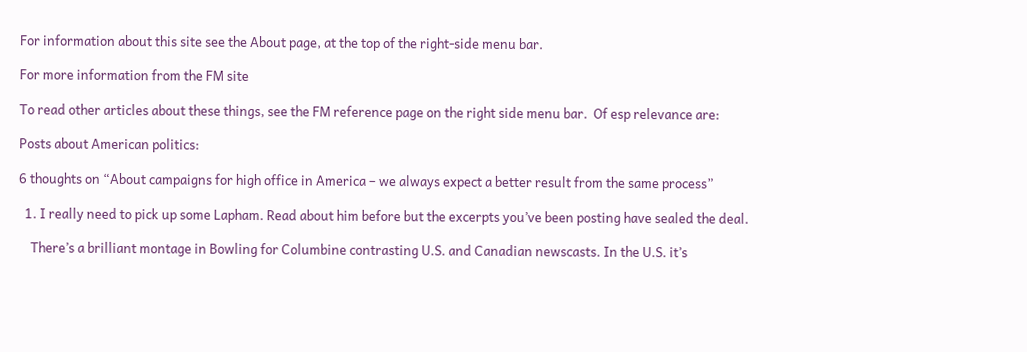For information about this site see the About page, at the top of the right-side menu bar.

For more information from the FM site

To read other articles about these things, see the FM reference page on the right side menu bar.  Of esp relevance are:

Posts about American politics:

6 thoughts on “About campaigns for high office in America – we always expect a better result from the same process”

  1. I really need to pick up some Lapham. Read about him before but the excerpts you’ve been posting have sealed the deal.

    There’s a brilliant montage in Bowling for Columbine contrasting U.S. and Canadian newscasts. In the U.S. it’s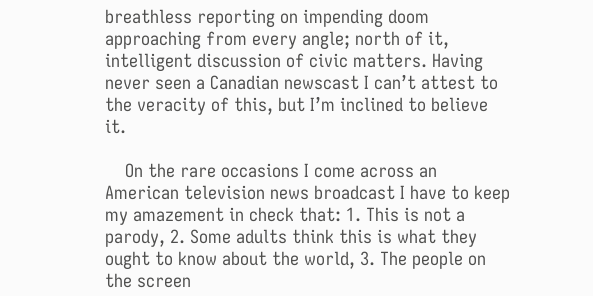breathless reporting on impending doom approaching from every angle; north of it, intelligent discussion of civic matters. Having never seen a Canadian newscast I can’t attest to the veracity of this, but I’m inclined to believe it.

    On the rare occasions I come across an American television news broadcast I have to keep my amazement in check that: 1. This is not a parody, 2. Some adults think this is what they ought to know about the world, 3. The people on the screen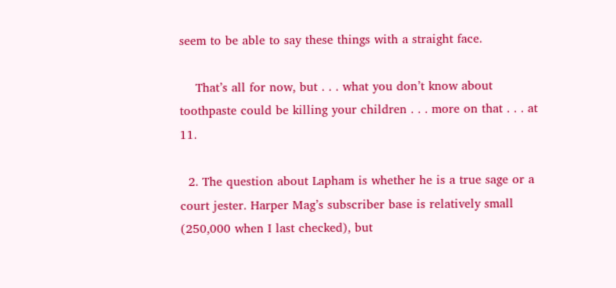seem to be able to say these things with a straight face.

    That’s all for now, but . . . what you don’t know about toothpaste could be killing your children . . . more on that . . . at 11.

  2. The question about Lapham is whether he is a true sage or a court jester. Harper Mag’s subscriber base is relatively small (250,000 when I last checked), but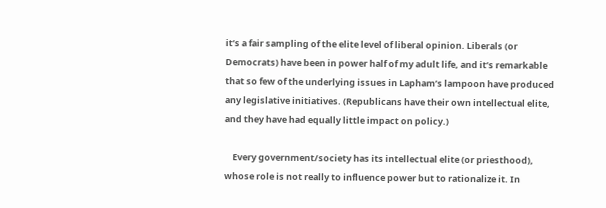it’s a fair sampling of the elite level of liberal opinion. Liberals (or Democrats) have been in power half of my adult life, and it’s remarkable that so few of the underlying issues in Lapham’s lampoon have produced any legislative initiatives. (Republicans have their own intellectual elite, and they have had equally little impact on policy.)

    Every government/society has its intellectual elite (or priesthood), whose role is not really to influence power but to rationalize it. In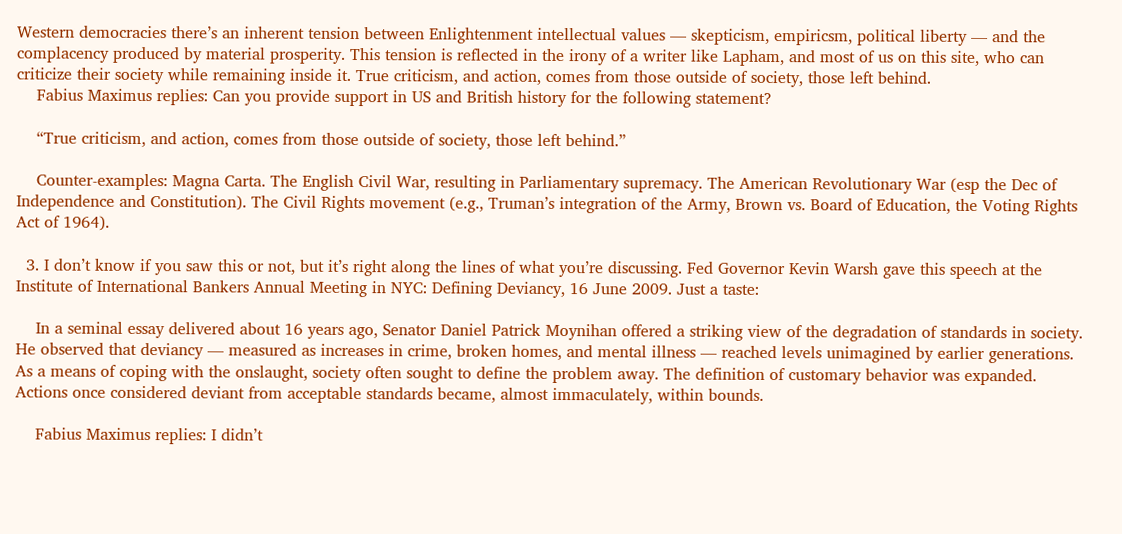Western democracies there’s an inherent tension between Enlightenment intellectual values — skepticism, empiricsm, political liberty — and the complacency produced by material prosperity. This tension is reflected in the irony of a writer like Lapham, and most of us on this site, who can criticize their society while remaining inside it. True criticism, and action, comes from those outside of society, those left behind.
    Fabius Maximus replies: Can you provide support in US and British history for the following statement?

    “True criticism, and action, comes from those outside of society, those left behind.”

    Counter-examples: Magna Carta. The English Civil War, resulting in Parliamentary supremacy. The American Revolutionary War (esp the Dec of Independence and Constitution). The Civil Rights movement (e.g., Truman’s integration of the Army, Brown vs. Board of Education, the Voting Rights Act of 1964).

  3. I don’t know if you saw this or not, but it’s right along the lines of what you’re discussing. Fed Governor Kevin Warsh gave this speech at the Institute of International Bankers Annual Meeting in NYC: Defining Deviancy, 16 June 2009. Just a taste:

    In a seminal essay delivered about 16 years ago, Senator Daniel Patrick Moynihan offered a striking view of the degradation of standards in society. He observed that deviancy — measured as increases in crime, broken homes, and mental illness — reached levels unimagined by earlier generations. As a means of coping with the onslaught, society often sought to define the problem away. The definition of customary behavior was expanded. Actions once considered deviant from acceptable standards became, almost immaculately, within bounds.

    Fabius Maximus replies: I didn’t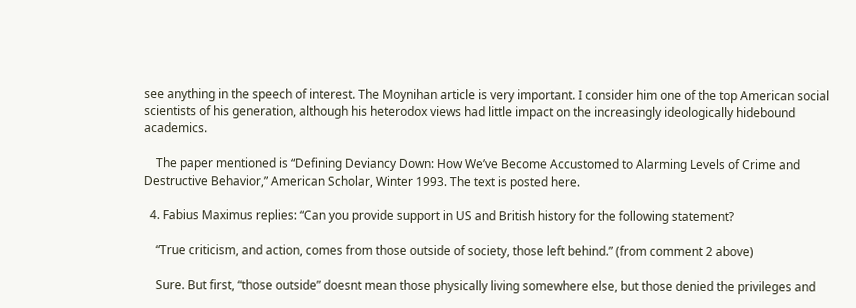see anything in the speech of interest. The Moynihan article is very important. I consider him one of the top American social scientists of his generation, although his heterodox views had little impact on the increasingly ideologically hidebound academics.

    The paper mentioned is “Defining Deviancy Down: How We’ve Become Accustomed to Alarming Levels of Crime and Destructive Behavior,” American Scholar, Winter 1993. The text is posted here.

  4. Fabius Maximus replies: “Can you provide support in US and British history for the following statement?

    “True criticism, and action, comes from those outside of society, those left behind.” (from comment 2 above)

    Sure. But first, “those outside” doesnt mean those physically living somewhere else, but those denied the privileges and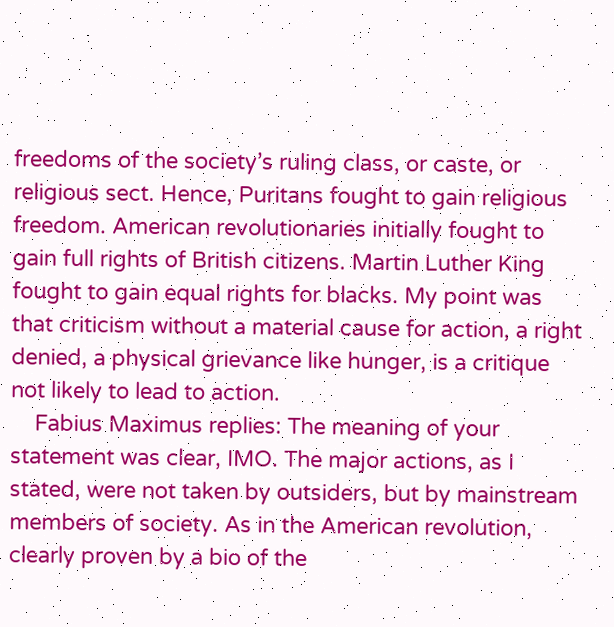freedoms of the society’s ruling class, or caste, or religious sect. Hence, Puritans fought to gain religious freedom. American revolutionaries initially fought to gain full rights of British citizens. Martin Luther King fought to gain equal rights for blacks. My point was that criticism without a material cause for action, a right denied, a physical grievance like hunger, is a critique not likely to lead to action.
    Fabius Maximus replies: The meaning of your statement was clear, IMO. The major actions, as I stated, were not taken by outsiders, but by mainstream members of society. As in the American revolution, clearly proven by a bio of the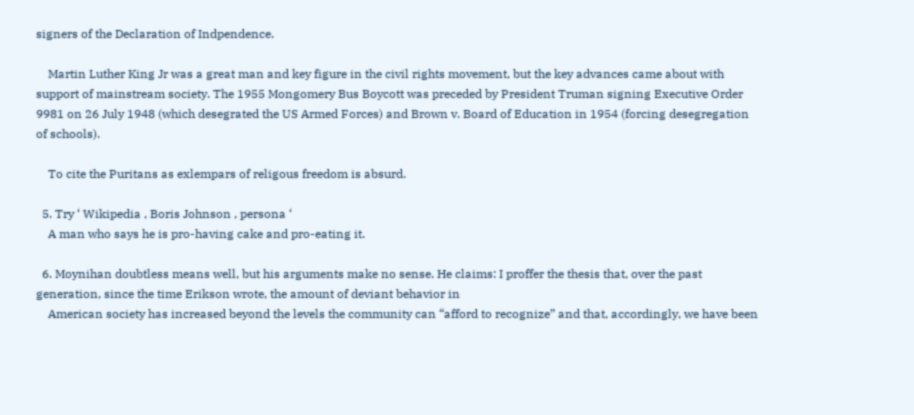signers of the Declaration of Indpendence.

    Martin Luther King Jr was a great man and key figure in the civil rights movement, but the key advances came about with support of mainstream society. The 1955 Mongomery Bus Boycott was preceded by President Truman signing Executive Order 9981 on 26 July 1948 (which desegrated the US Armed Forces) and Brown v. Board of Education in 1954 (forcing desegregation of schools).

    To cite the Puritans as exlempars of religous freedom is absurd.

  5. Try ‘ Wikipedia , Boris Johnson , persona ‘
    A man who says he is pro-having cake and pro-eating it.

  6. Moynihan doubtless means well, but his arguments make no sense. He claims: I proffer the thesis that, over the past generation, since the time Erikson wrote, the amount of deviant behavior in
    American society has increased beyond the levels the community can “afford to recognize” and that, accordingly, we have been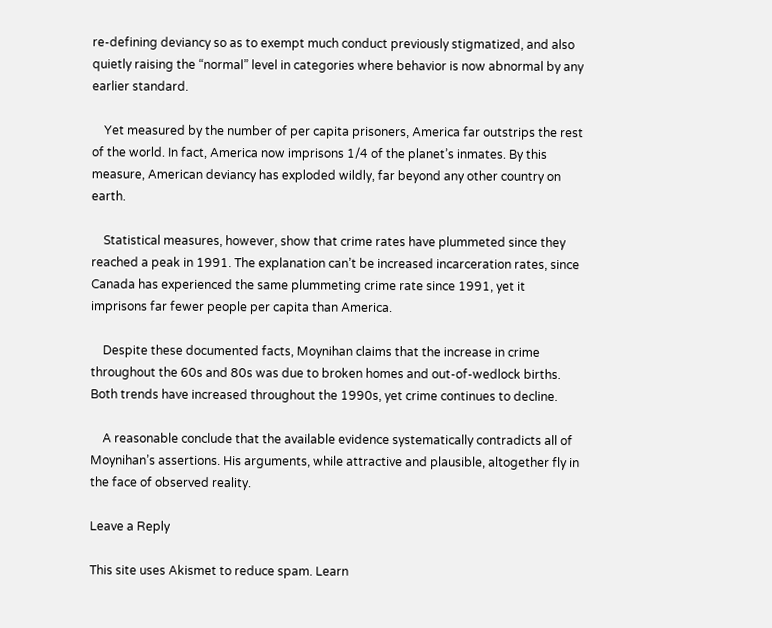re-defining deviancy so as to exempt much conduct previously stigmatized, and also quietly raising the “normal” level in categories where behavior is now abnormal by any earlier standard.

    Yet measured by the number of per capita prisoners, America far outstrips the rest of the world. In fact, America now imprisons 1/4 of the planet’s inmates. By this measure, American deviancy has exploded wildly, far beyond any other country on earth.

    Statistical measures, however, show that crime rates have plummeted since they reached a peak in 1991. The explanation can’t be increased incarceration rates, since Canada has experienced the same plummeting crime rate since 1991, yet it imprisons far fewer people per capita than America.

    Despite these documented facts, Moynihan claims that the increase in crime throughout the 60s and 80s was due to broken homes and out-of-wedlock births. Both trends have increased throughout the 1990s, yet crime continues to decline.

    A reasonable conclude that the available evidence systematically contradicts all of Moynihan’s assertions. His arguments, while attractive and plausible, altogether fly in the face of observed reality.

Leave a Reply

This site uses Akismet to reduce spam. Learn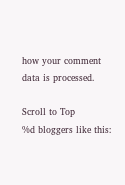how your comment data is processed.

Scroll to Top
%d bloggers like this: